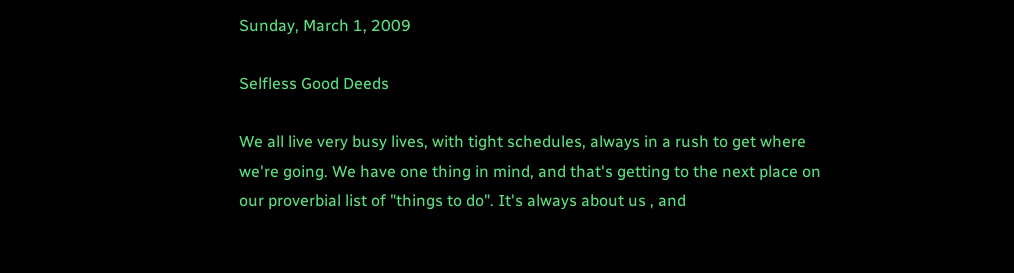Sunday, March 1, 2009

Selfless Good Deeds

We all live very busy lives, with tight schedules, always in a rush to get where we're going. We have one thing in mind, and that's getting to the next place on our proverbial list of "things to do". It's always about us , and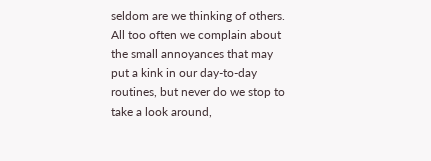seldom are we thinking of others. All too often we complain about the small annoyances that may put a kink in our day-to-day routines, but never do we stop to take a look around,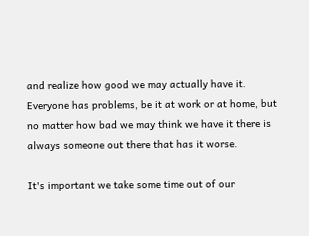and realize how good we may actually have it. Everyone has problems, be it at work or at home, but no matter how bad we may think we have it there is always someone out there that has it worse.

It's important we take some time out of our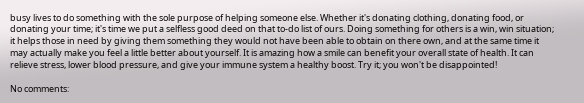busy lives to do something with the sole purpose of helping someone else. Whether it's donating clothing, donating food, or donating your time; it's time we put a selfless good deed on that to-do list of ours. Doing something for others is a win, win situation; it helps those in need by giving them something they would not have been able to obtain on there own, and at the same time it may actually make you feel a little better about yourself. It is amazing how a smile can benefit your overall state of health. It can relieve stress, lower blood pressure, and give your immune system a healthy boost. Try it; you won't be disappointed!

No comments: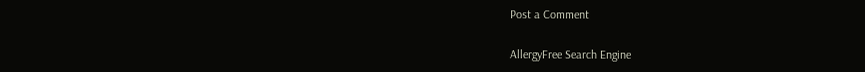Post a Comment

AllergyFree Search Engine